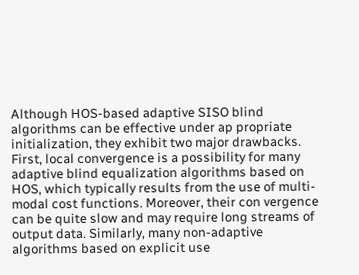Although HOS-based adaptive SISO blind algorithms can be effective under ap propriate initialization, they exhibit two major drawbacks. First, local convergence is a possibility for many adaptive blind equalization algorithms based on HOS, which typically results from the use of multi-modal cost functions. Moreover, their con vergence can be quite slow and may require long streams of output data. Similarly, many non-adaptive algorithms based on explicit use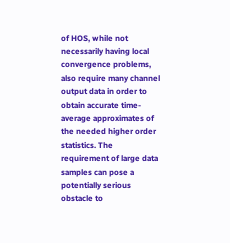of HOS, while not necessarily having local convergence problems, also require many channel output data in order to obtain accurate time-average approximates of the needed higher order statistics. The requirement of large data samples can pose a potentially serious obstacle to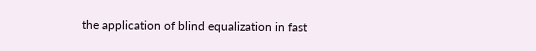the application of blind equalization in fast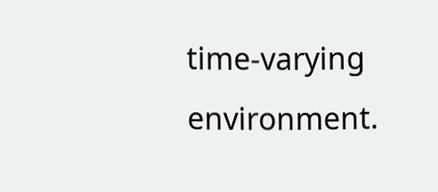time-varying environment.